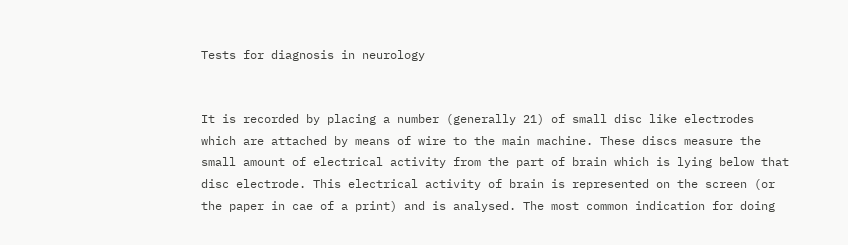Tests for diagnosis in neurology


It is recorded by placing a number (generally 21) of small disc like electrodes which are attached by means of wire to the main machine. These discs measure the small amount of electrical activity from the part of brain which is lying below that disc electrode. This electrical activity of brain is represented on the screen (or the paper in cae of a print) and is analysed. The most common indication for doing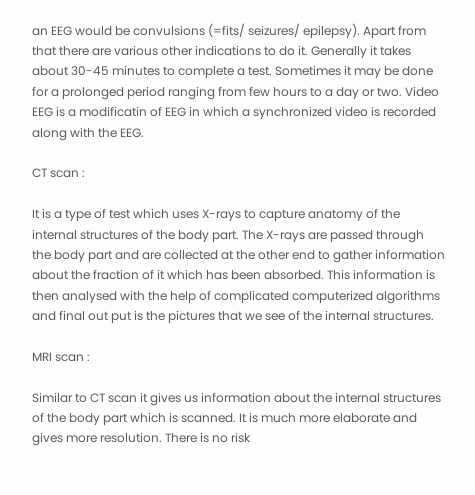an EEG would be convulsions (=fits/ seizures/ epilepsy). Apart from that there are various other indications to do it. Generally it takes about 30-45 minutes to complete a test. Sometimes it may be done for a prolonged period ranging from few hours to a day or two. Video EEG is a modificatin of EEG in which a synchronized video is recorded along with the EEG.

CT scan :

It is a type of test which uses X-rays to capture anatomy of the internal structures of the body part. The X-rays are passed through the body part and are collected at the other end to gather information about the fraction of it which has been absorbed. This information is then analysed with the help of complicated computerized algorithms and final out put is the pictures that we see of the internal structures.

MRI scan :

Similar to CT scan it gives us information about the internal structures of the body part which is scanned. It is much more elaborate and gives more resolution. There is no risk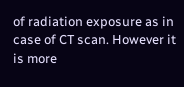of radiation exposure as in case of CT scan. However it is more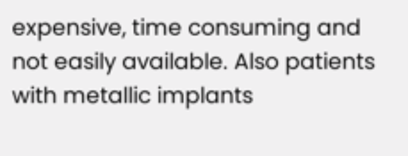expensive, time consuming and not easily available. Also patients with metallic implants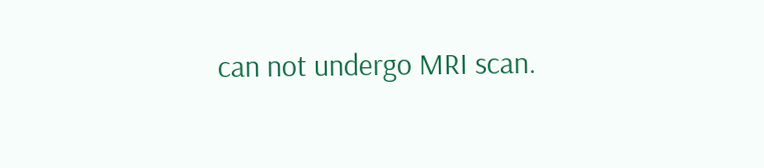can not undergo MRI scan.